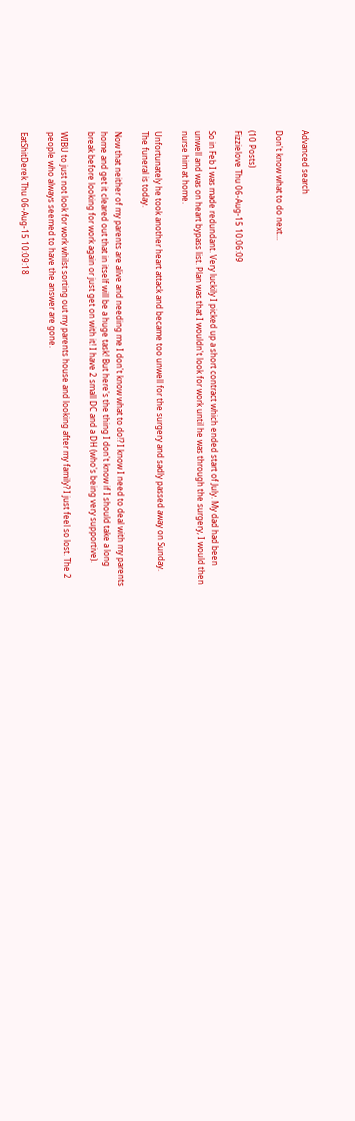Advanced search

Don't know what to do next...

(10 Posts)
Fizzielove Thu 06-Aug-15 10:06:09

So in Feb I was made redundant. Very luckily I picked up a short contract which ended start of July. My dad had been unwell and was on heart bypass list. Plan was that I wouldn't look for work until he was through the surgery, I would then nurse him at home.

Unfortunately he took another heart attack and became too unwell for the surgery and sadly passed away on Sunday. The funeral is today.

Now that neither of my parents are alive and needing me I don't know what to do!? I know I need to deal with my parents home and get it cleared out that in itself will be a huge task! But here's the thing I don't know if I should take a long break before looking for work again or just get on with it! I have 2 small DC and a DH (who's being very supportive).

WIBU to just not look for work whilst sorting out my parents house and looking after my family? I just feel so lost. The 2 people who always seemed to have the answer are gone.

EatShitDerek Thu 06-Aug-15 10:09:18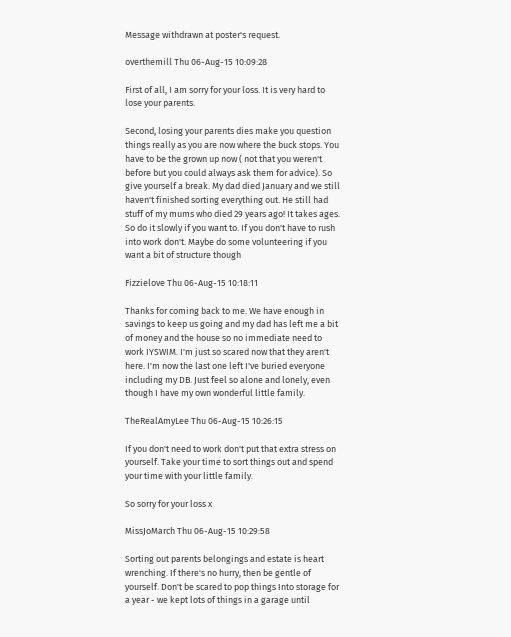Message withdrawn at poster's request.

overthemill Thu 06-Aug-15 10:09:28

First of all, I am sorry for your loss. It is very hard to lose your parents.

Second, losing your parents dies make you question things really as you are now where the buck stops. You have to be the grown up now ( not that you weren't before but you could always ask them for advice). So give yourself a break. My dad died January and we still haven't finished sorting everything out. He still had stuff of my mums who died 29 years ago! It takes ages. So do it slowly if you want to. If you don't have to rush into work don't. Maybe do some volunteering if you want a bit of structure though

Fizzielove Thu 06-Aug-15 10:18:11

Thanks for coming back to me. We have enough in savings to keep us going and my dad has left me a bit of money and the house so no immediate need to work IYSWIM. I'm just so scared now that they aren't here. I'm now the last one left I've buried everyone including my DB. Just feel so alone and lonely, even though I have my own wonderful little family.

TheRealAmyLee Thu 06-Aug-15 10:26:15

If you don't need to work don't put that extra stress on yourself. Take your time to sort things out and spend your time with your little family.

So sorry for your loss x

MissJoMarch Thu 06-Aug-15 10:29:58

Sorting out parents belongings and estate is heart wrenching. If there's no hurry, then be gentle of yourself. Don't be scared to pop things Into storage for a year - we kept lots of things in a garage until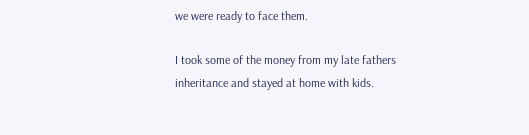we were ready to face them.

I took some of the money from my late fathers inheritance and stayed at home with kids.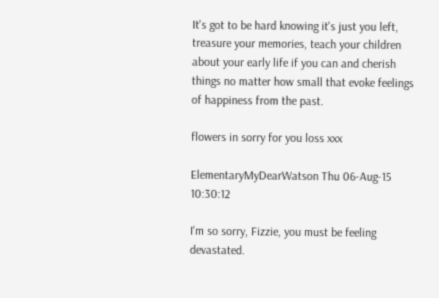It's got to be hard knowing it's just you left, treasure your memories, teach your children about your early life if you can and cherish things no matter how small that evoke feelings of happiness from the past.

flowers in sorry for you loss xxx

ElementaryMyDearWatson Thu 06-Aug-15 10:30:12

I'm so sorry, Fizzie, you must be feeling devastated.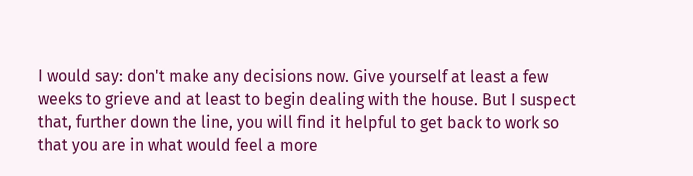I would say: don't make any decisions now. Give yourself at least a few weeks to grieve and at least to begin dealing with the house. But I suspect that, further down the line, you will find it helpful to get back to work so that you are in what would feel a more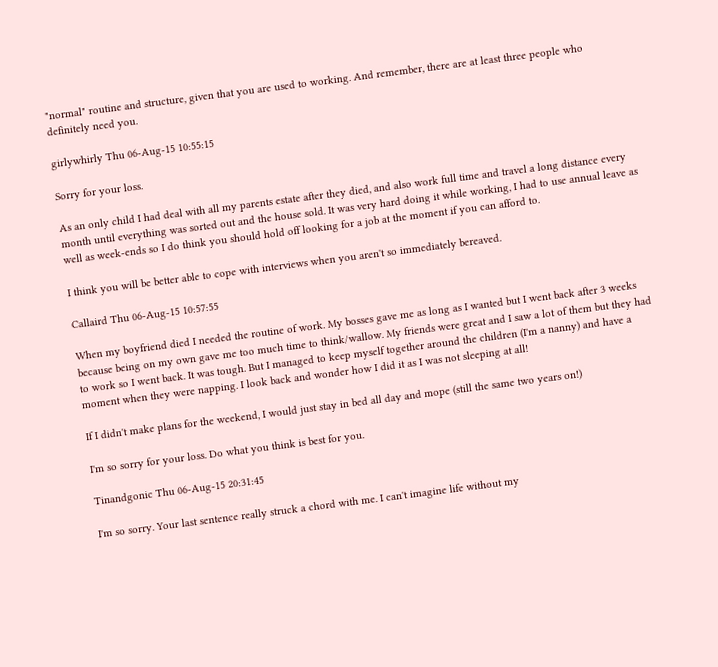"normal" routine and structure, given that you are used to working. And remember, there are at least three people who definitely need you.

girlywhirly Thu 06-Aug-15 10:55:15

Sorry for your loss.

As an only child I had deal with all my parents estate after they died, and also work full time and travel a long distance every month until everything was sorted out and the house sold. It was very hard doing it while working, I had to use annual leave as well as week-ends so I do think you should hold off looking for a job at the moment if you can afford to.

I think you will be better able to cope with interviews when you aren't so immediately bereaved.

Callaird Thu 06-Aug-15 10:57:55

When my boyfriend died I needed the routine of work. My bosses gave me as long as I wanted but I went back after 3 weeks because being on my own gave me too much time to think/wallow. My friends were great and I saw a lot of them but they had to work so I went back. It was tough. But I managed to keep myself together around the children (I'm a nanny) and have a moment when they were napping. I look back and wonder how I did it as I was not sleeping at all!

If I didn't make plans for the weekend, I would just stay in bed all day and mope (still the same two years on!)

I'm so sorry for your loss. Do what you think is best for you.

Tinandgonic Thu 06-Aug-15 20:31:45

I'm so sorry. Your last sentence really struck a chord with me. I can't imagine life without my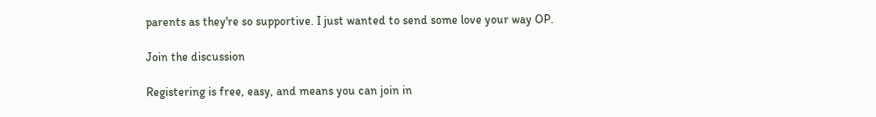parents as they're so supportive. I just wanted to send some love your way OP.

Join the discussion

Registering is free, easy, and means you can join in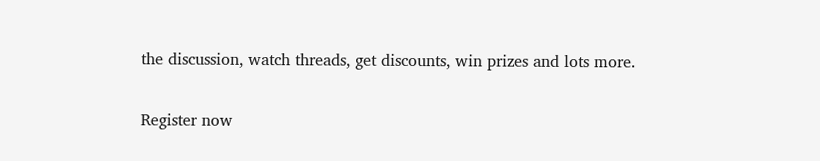the discussion, watch threads, get discounts, win prizes and lots more.

Register now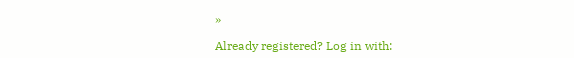»

Already registered? Log in with: